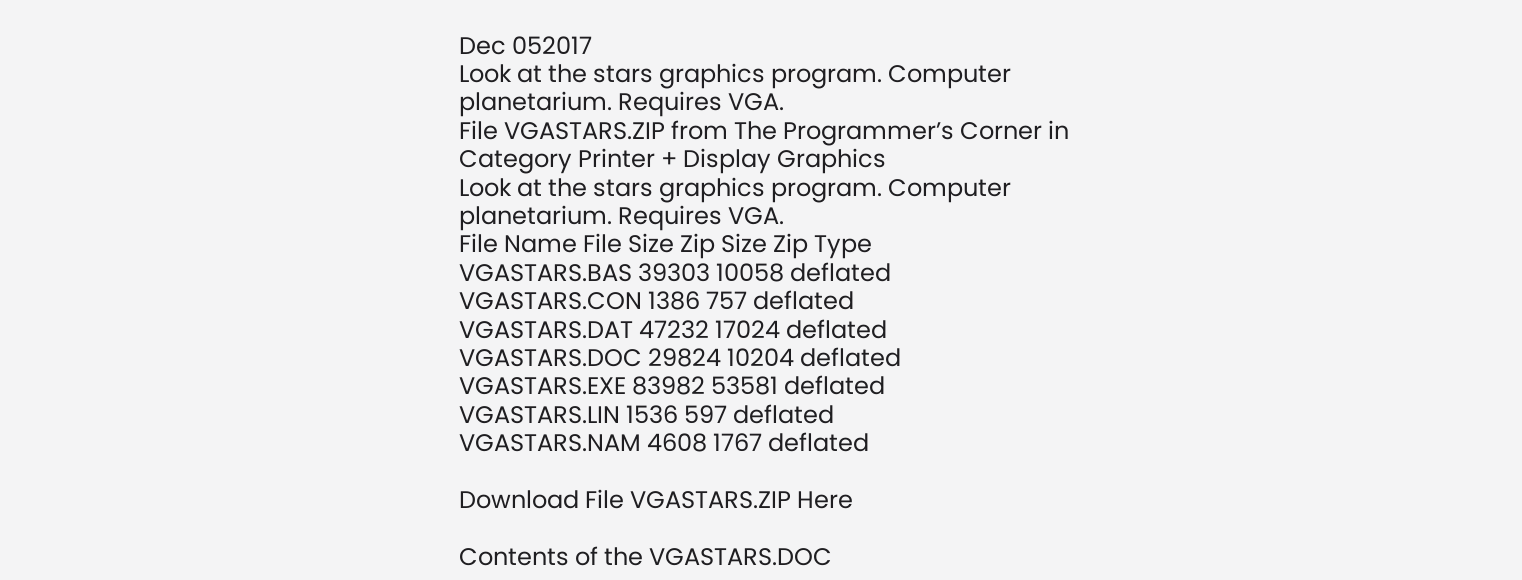Dec 052017
Look at the stars graphics program. Computer planetarium. Requires VGA.
File VGASTARS.ZIP from The Programmer’s Corner in
Category Printer + Display Graphics
Look at the stars graphics program. Computer planetarium. Requires VGA.
File Name File Size Zip Size Zip Type
VGASTARS.BAS 39303 10058 deflated
VGASTARS.CON 1386 757 deflated
VGASTARS.DAT 47232 17024 deflated
VGASTARS.DOC 29824 10204 deflated
VGASTARS.EXE 83982 53581 deflated
VGASTARS.LIN 1536 597 deflated
VGASTARS.NAM 4608 1767 deflated

Download File VGASTARS.ZIP Here

Contents of the VGASTARS.DOC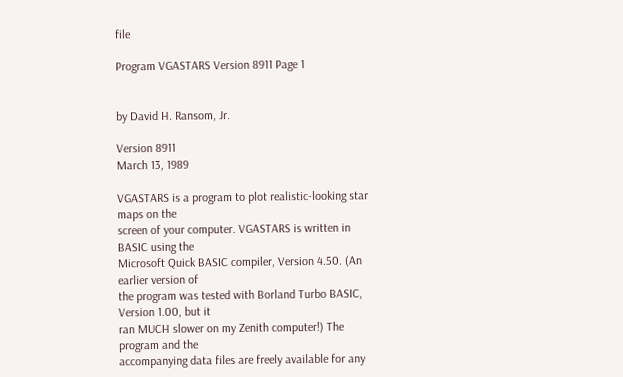file

Program VGASTARS Version 8911 Page 1


by David H. Ransom, Jr.

Version 8911
March 13, 1989

VGASTARS is a program to plot realistic-looking star maps on the
screen of your computer. VGASTARS is written in BASIC using the
Microsoft Quick BASIC compiler, Version 4.50. (An earlier version of
the program was tested with Borland Turbo BASIC, Version 1.00, but it
ran MUCH slower on my Zenith computer!) The program and the
accompanying data files are freely available for any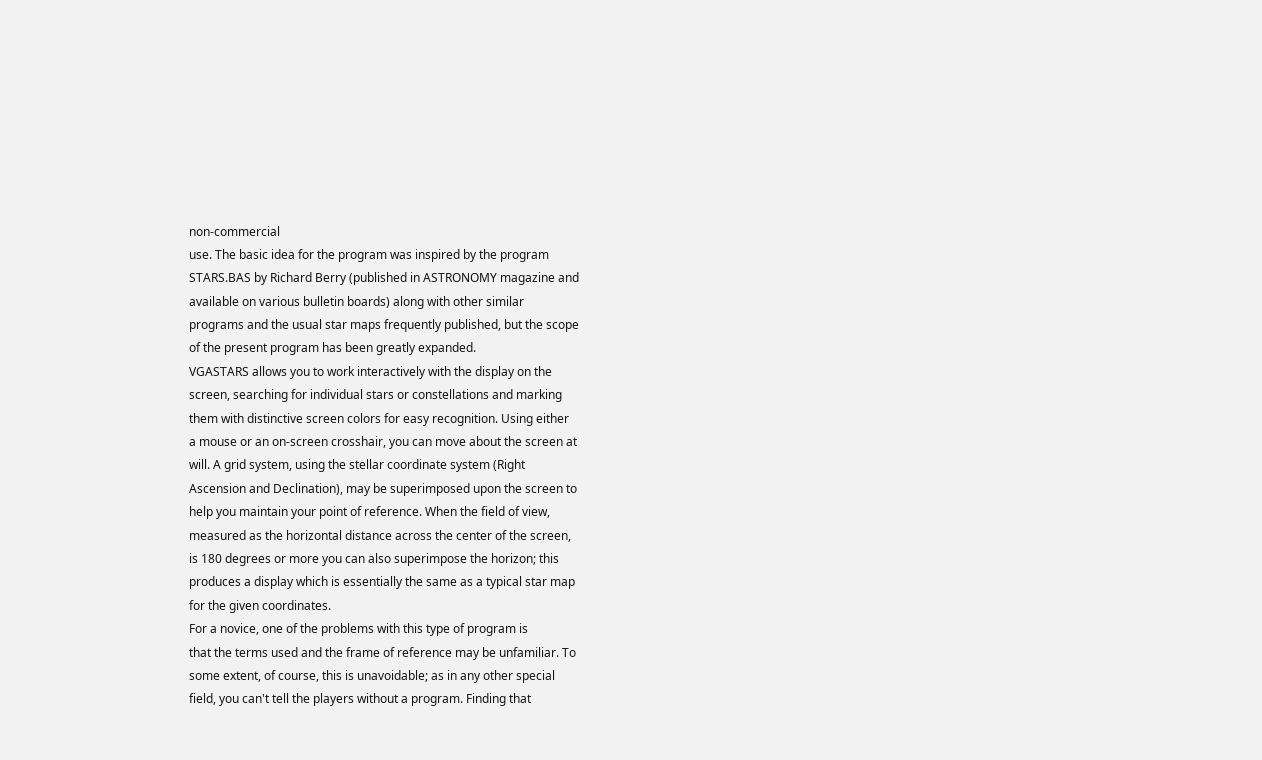non-commercial
use. The basic idea for the program was inspired by the program
STARS.BAS by Richard Berry (published in ASTRONOMY magazine and
available on various bulletin boards) along with other similar
programs and the usual star maps frequently published, but the scope
of the present program has been greatly expanded.
VGASTARS allows you to work interactively with the display on the
screen, searching for individual stars or constellations and marking
them with distinctive screen colors for easy recognition. Using either
a mouse or an on-screen crosshair, you can move about the screen at
will. A grid system, using the stellar coordinate system (Right
Ascension and Declination), may be superimposed upon the screen to
help you maintain your point of reference. When the field of view,
measured as the horizontal distance across the center of the screen,
is 180 degrees or more you can also superimpose the horizon; this
produces a display which is essentially the same as a typical star map
for the given coordinates.
For a novice, one of the problems with this type of program is
that the terms used and the frame of reference may be unfamiliar. To
some extent, of course, this is unavoidable; as in any other special
field, you can't tell the players without a program. Finding that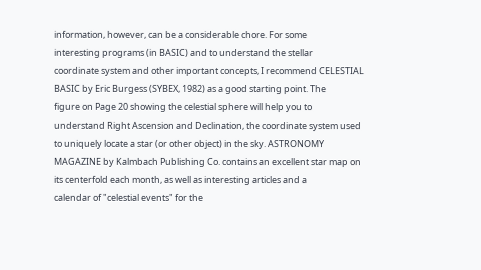information, however, can be a considerable chore. For some
interesting programs (in BASIC) and to understand the stellar
coordinate system and other important concepts, I recommend CELESTIAL
BASIC by Eric Burgess (SYBEX, 1982) as a good starting point. The
figure on Page 20 showing the celestial sphere will help you to
understand Right Ascension and Declination, the coordinate system used
to uniquely locate a star (or other object) in the sky. ASTRONOMY
MAGAZINE by Kalmbach Publishing Co. contains an excellent star map on
its centerfold each month, as well as interesting articles and a
calendar of "celestial events" for the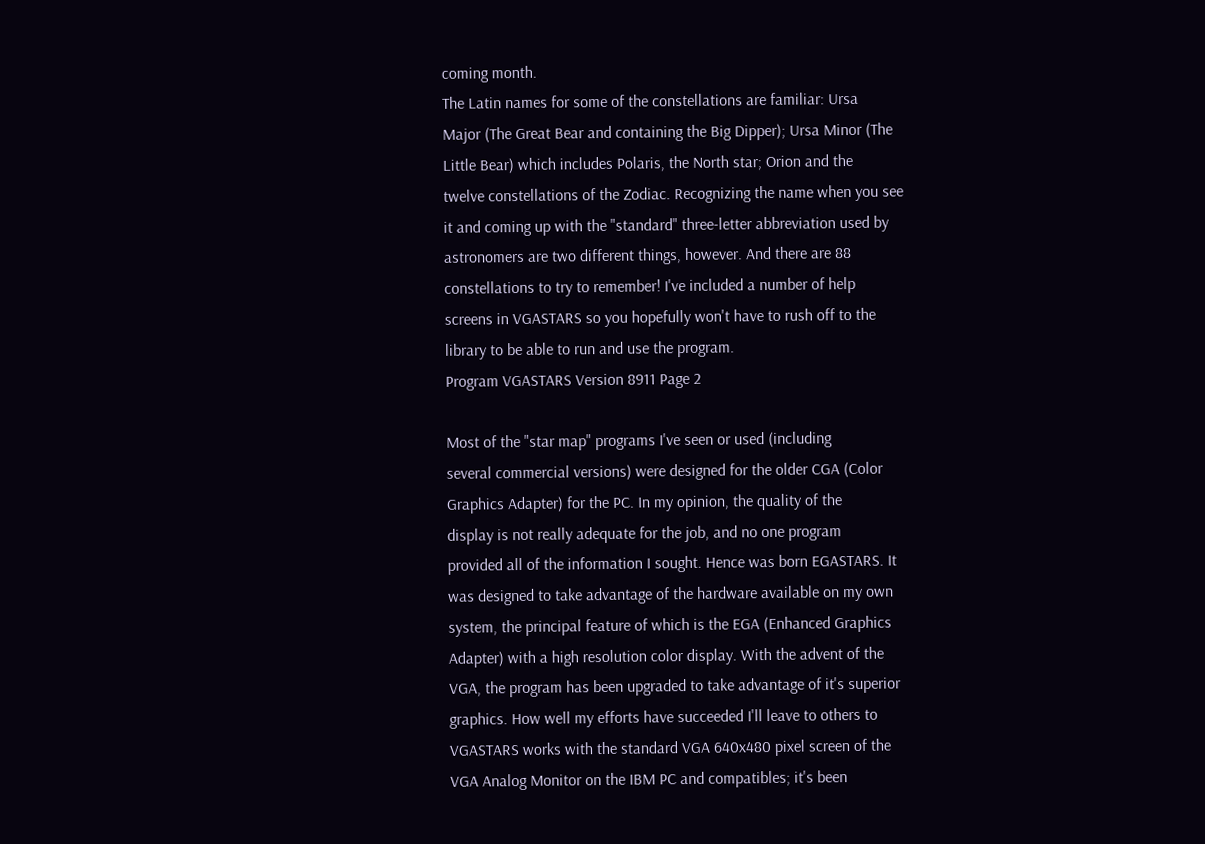coming month.
The Latin names for some of the constellations are familiar: Ursa
Major (The Great Bear and containing the Big Dipper); Ursa Minor (The
Little Bear) which includes Polaris, the North star; Orion and the
twelve constellations of the Zodiac. Recognizing the name when you see
it and coming up with the "standard" three-letter abbreviation used by
astronomers are two different things, however. And there are 88
constellations to try to remember! I've included a number of help
screens in VGASTARS so you hopefully won't have to rush off to the
library to be able to run and use the program.
Program VGASTARS Version 8911 Page 2

Most of the "star map" programs I've seen or used (including
several commercial versions) were designed for the older CGA (Color
Graphics Adapter) for the PC. In my opinion, the quality of the
display is not really adequate for the job, and no one program
provided all of the information I sought. Hence was born EGASTARS. It
was designed to take advantage of the hardware available on my own
system, the principal feature of which is the EGA (Enhanced Graphics
Adapter) with a high resolution color display. With the advent of the
VGA, the program has been upgraded to take advantage of it's superior
graphics. How well my efforts have succeeded I'll leave to others to
VGASTARS works with the standard VGA 640x480 pixel screen of the
VGA Analog Monitor on the IBM PC and compatibles; it's been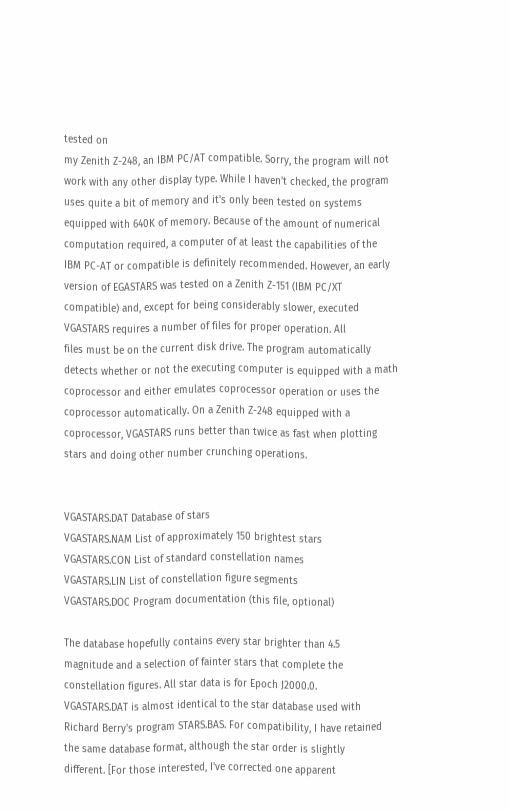tested on
my Zenith Z-248, an IBM PC/AT compatible. Sorry, the program will not
work with any other display type. While I haven't checked, the program
uses quite a bit of memory and it's only been tested on systems
equipped with 640K of memory. Because of the amount of numerical
computation required, a computer of at least the capabilities of the
IBM PC-AT or compatible is definitely recommended. However, an early
version of EGASTARS was tested on a Zenith Z-151 (IBM PC/XT
compatible) and, except for being considerably slower, executed
VGASTARS requires a number of files for proper operation. All
files must be on the current disk drive. The program automatically
detects whether or not the executing computer is equipped with a math
coprocessor and either emulates coprocessor operation or uses the
coprocessor automatically. On a Zenith Z-248 equipped with a
coprocessor, VGASTARS runs better than twice as fast when plotting
stars and doing other number crunching operations.


VGASTARS.DAT Database of stars
VGASTARS.NAM List of approximately 150 brightest stars
VGASTARS.CON List of standard constellation names
VGASTARS.LIN List of constellation figure segments
VGASTARS.DOC Program documentation (this file, optional)

The database hopefully contains every star brighter than 4.5
magnitude and a selection of fainter stars that complete the
constellation figures. All star data is for Epoch J2000.0.
VGASTARS.DAT is almost identical to the star database used with
Richard Berry's program STARS.BAS. For compatibility, I have retained
the same database format, although the star order is slightly
different. [For those interested, I've corrected one apparent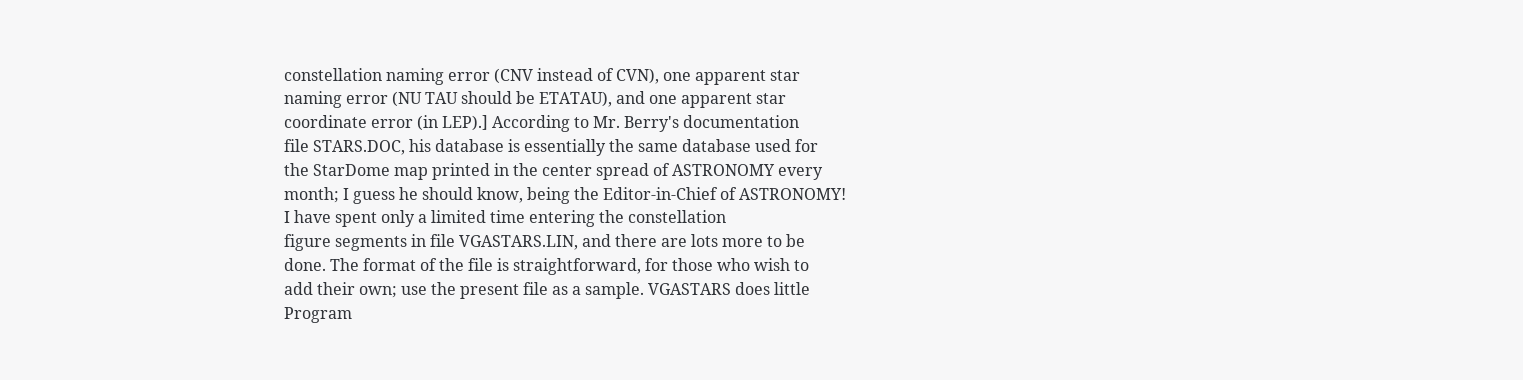constellation naming error (CNV instead of CVN), one apparent star
naming error (NU TAU should be ETATAU), and one apparent star
coordinate error (in LEP).] According to Mr. Berry's documentation
file STARS.DOC, his database is essentially the same database used for
the StarDome map printed in the center spread of ASTRONOMY every
month; I guess he should know, being the Editor-in-Chief of ASTRONOMY!
I have spent only a limited time entering the constellation
figure segments in file VGASTARS.LIN, and there are lots more to be
done. The format of the file is straightforward, for those who wish to
add their own; use the present file as a sample. VGASTARS does little
Program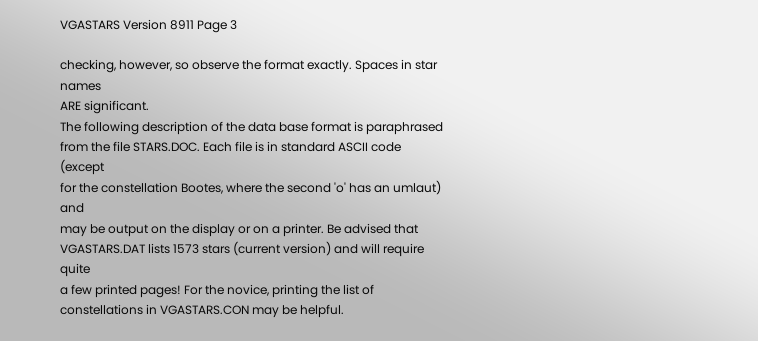VGASTARS Version 8911 Page 3

checking, however, so observe the format exactly. Spaces in star names
ARE significant.
The following description of the data base format is paraphrased
from the file STARS.DOC. Each file is in standard ASCII code (except
for the constellation Bootes, where the second 'o' has an umlaut) and
may be output on the display or on a printer. Be advised that
VGASTARS.DAT lists 1573 stars (current version) and will require quite
a few printed pages! For the novice, printing the list of
constellations in VGASTARS.CON may be helpful.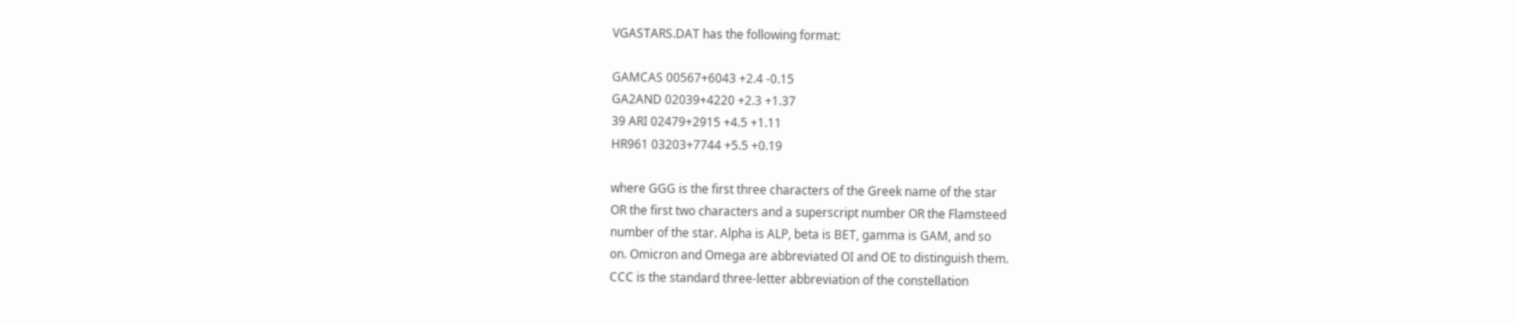VGASTARS.DAT has the following format:

GAMCAS 00567+6043 +2.4 -0.15
GA2AND 02039+4220 +2.3 +1.37
39 ARI 02479+2915 +4.5 +1.11
HR961 03203+7744 +5.5 +0.19

where GGG is the first three characters of the Greek name of the star
OR the first two characters and a superscript number OR the Flamsteed
number of the star. Alpha is ALP, beta is BET, gamma is GAM, and so
on. Omicron and Omega are abbreviated OI and OE to distinguish them.
CCC is the standard three-letter abbreviation of the constellation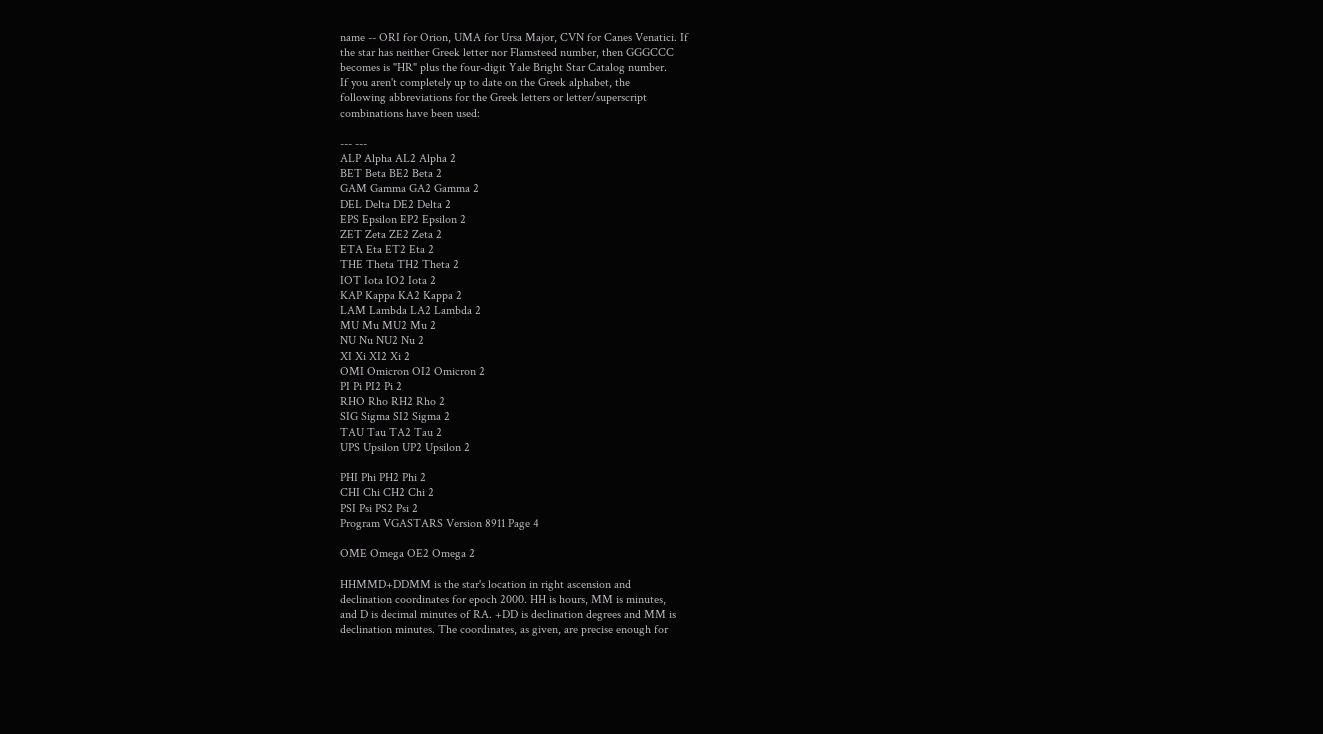name -- ORI for Orion, UMA for Ursa Major, CVN for Canes Venatici. If
the star has neither Greek letter nor Flamsteed number, then GGGCCC
becomes is "HR" plus the four-digit Yale Bright Star Catalog number.
If you aren't completely up to date on the Greek alphabet, the
following abbreviations for the Greek letters or letter/superscript
combinations have been used:

--- ---
ALP Alpha AL2 Alpha 2
BET Beta BE2 Beta 2
GAM Gamma GA2 Gamma 2
DEL Delta DE2 Delta 2
EPS Epsilon EP2 Epsilon 2
ZET Zeta ZE2 Zeta 2
ETA Eta ET2 Eta 2
THE Theta TH2 Theta 2
IOT Iota IO2 Iota 2
KAP Kappa KA2 Kappa 2
LAM Lambda LA2 Lambda 2
MU Mu MU2 Mu 2
NU Nu NU2 Nu 2
XI Xi XI2 Xi 2
OMI Omicron OI2 Omicron 2
PI Pi PI2 Pi 2
RHO Rho RH2 Rho 2
SIG Sigma SI2 Sigma 2
TAU Tau TA2 Tau 2
UPS Upsilon UP2 Upsilon 2

PHI Phi PH2 Phi 2
CHI Chi CH2 Chi 2
PSI Psi PS2 Psi 2
Program VGASTARS Version 8911 Page 4

OME Omega OE2 Omega 2

HHMMD+DDMM is the star's location in right ascension and
declination coordinates for epoch 2000. HH is hours, MM is minutes,
and D is decimal minutes of RA. +DD is declination degrees and MM is
declination minutes. The coordinates, as given, are precise enough for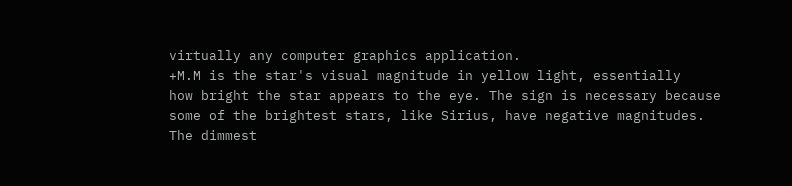virtually any computer graphics application.
+M.M is the star's visual magnitude in yellow light, essentially
how bright the star appears to the eye. The sign is necessary because
some of the brightest stars, like Sirius, have negative magnitudes.
The dimmest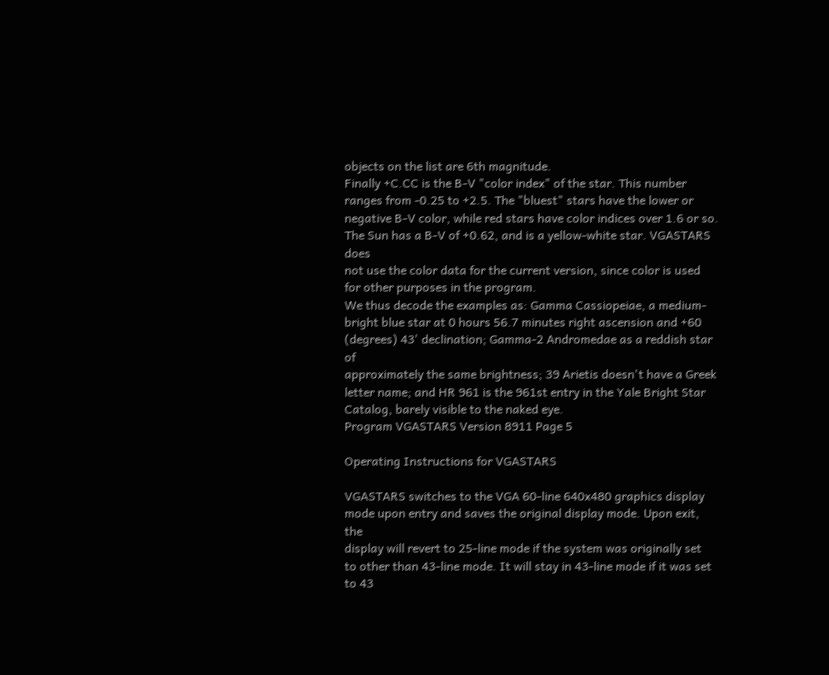objects on the list are 6th magnitude.
Finally +C.CC is the B-V "color index" of the star. This number
ranges from -0.25 to +2.5. The "bluest" stars have the lower or
negative B-V color, while red stars have color indices over 1.6 or so.
The Sun has a B-V of +0.62, and is a yellow-white star. VGASTARS does
not use the color data for the current version, since color is used
for other purposes in the program.
We thus decode the examples as: Gamma Cassiopeiae, a medium-
bright blue star at 0 hours 56.7 minutes right ascension and +60
(degrees) 43' declination; Gamma-2 Andromedae as a reddish star of
approximately the same brightness; 39 Arietis doesn't have a Greek
letter name; and HR 961 is the 961st entry in the Yale Bright Star
Catalog, barely visible to the naked eye.
Program VGASTARS Version 8911 Page 5

Operating Instructions for VGASTARS

VGASTARS switches to the VGA 60-line 640x480 graphics display
mode upon entry and saves the original display mode. Upon exit, the
display will revert to 25-line mode if the system was originally set
to other than 43-line mode. It will stay in 43-line mode if it was set
to 43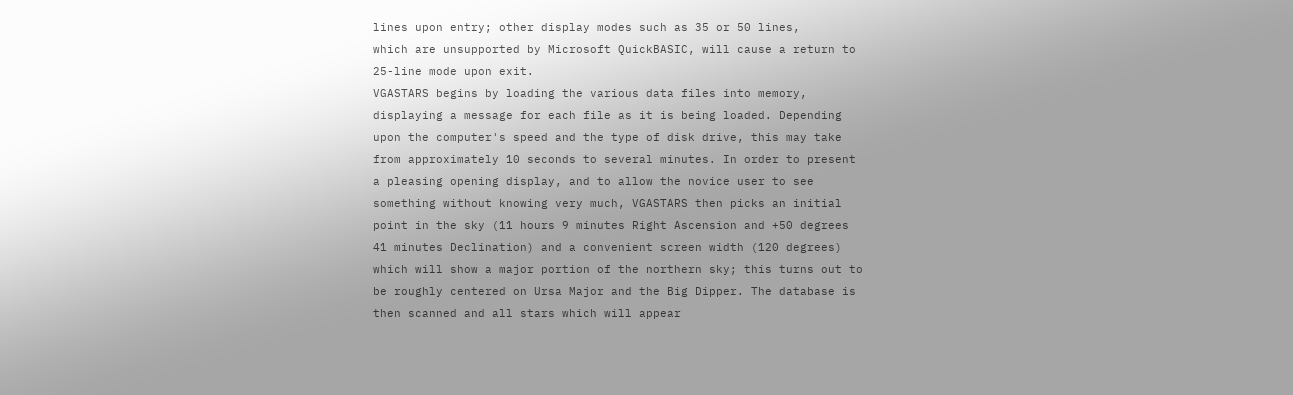lines upon entry; other display modes such as 35 or 50 lines,
which are unsupported by Microsoft QuickBASIC, will cause a return to
25-line mode upon exit.
VGASTARS begins by loading the various data files into memory,
displaying a message for each file as it is being loaded. Depending
upon the computer's speed and the type of disk drive, this may take
from approximately 10 seconds to several minutes. In order to present
a pleasing opening display, and to allow the novice user to see
something without knowing very much, VGASTARS then picks an initial
point in the sky (11 hours 9 minutes Right Ascension and +50 degrees
41 minutes Declination) and a convenient screen width (120 degrees)
which will show a major portion of the northern sky; this turns out to
be roughly centered on Ursa Major and the Big Dipper. The database is
then scanned and all stars which will appear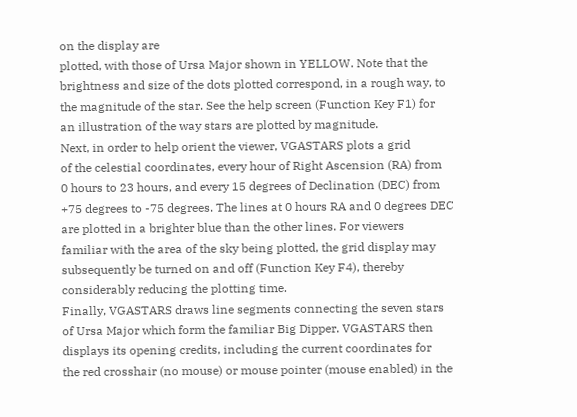on the display are
plotted, with those of Ursa Major shown in YELLOW. Note that the
brightness and size of the dots plotted correspond, in a rough way, to
the magnitude of the star. See the help screen (Function Key F1) for
an illustration of the way stars are plotted by magnitude.
Next, in order to help orient the viewer, VGASTARS plots a grid
of the celestial coordinates, every hour of Right Ascension (RA) from
0 hours to 23 hours, and every 15 degrees of Declination (DEC) from
+75 degrees to -75 degrees. The lines at 0 hours RA and 0 degrees DEC
are plotted in a brighter blue than the other lines. For viewers
familiar with the area of the sky being plotted, the grid display may
subsequently be turned on and off (Function Key F4), thereby
considerably reducing the plotting time.
Finally, VGASTARS draws line segments connecting the seven stars
of Ursa Major which form the familiar Big Dipper. VGASTARS then
displays its opening credits, including the current coordinates for
the red crosshair (no mouse) or mouse pointer (mouse enabled) in the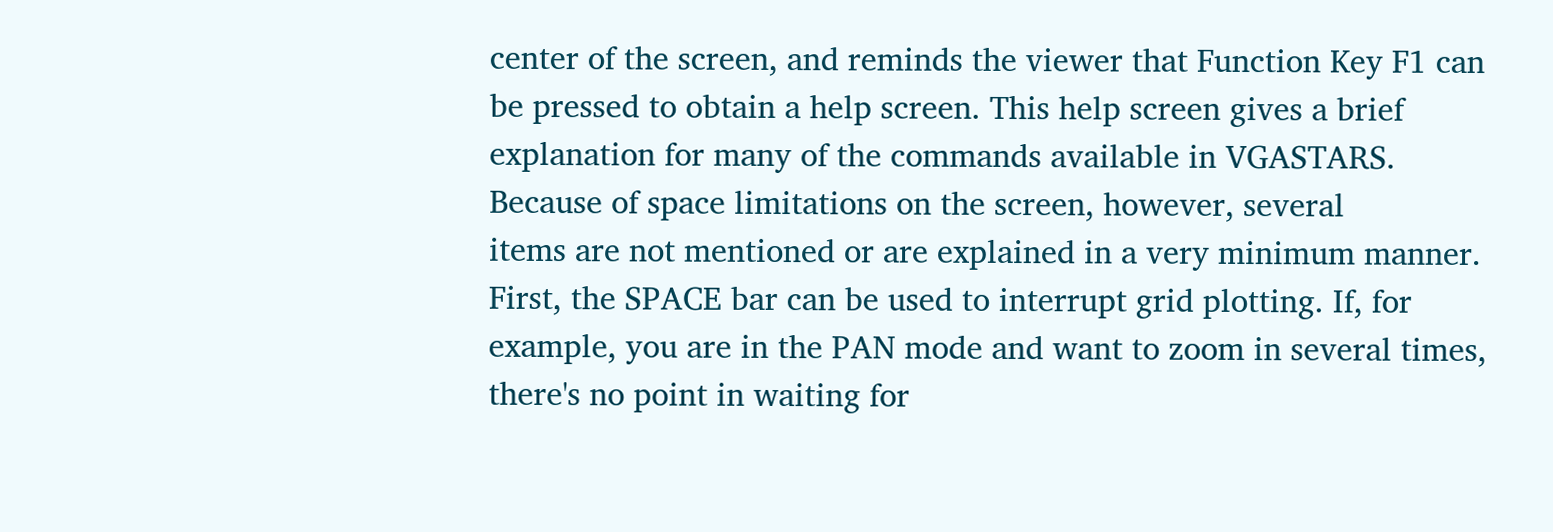center of the screen, and reminds the viewer that Function Key F1 can
be pressed to obtain a help screen. This help screen gives a brief
explanation for many of the commands available in VGASTARS.
Because of space limitations on the screen, however, several
items are not mentioned or are explained in a very minimum manner.
First, the SPACE bar can be used to interrupt grid plotting. If, for
example, you are in the PAN mode and want to zoom in several times,
there's no point in waiting for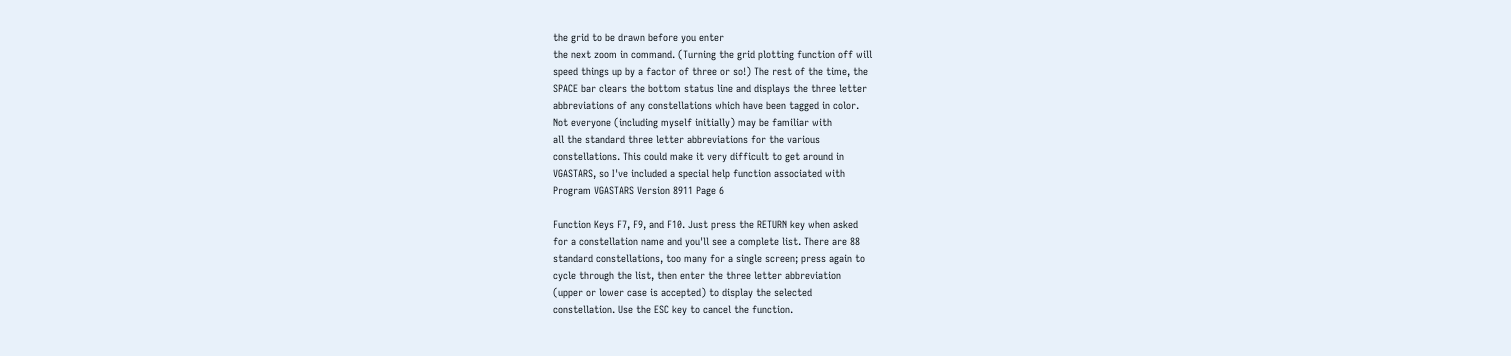the grid to be drawn before you enter
the next zoom in command. (Turning the grid plotting function off will
speed things up by a factor of three or so!) The rest of the time, the
SPACE bar clears the bottom status line and displays the three letter
abbreviations of any constellations which have been tagged in color.
Not everyone (including myself initially) may be familiar with
all the standard three letter abbreviations for the various
constellations. This could make it very difficult to get around in
VGASTARS, so I've included a special help function associated with
Program VGASTARS Version 8911 Page 6

Function Keys F7, F9, and F10. Just press the RETURN key when asked
for a constellation name and you'll see a complete list. There are 88
standard constellations, too many for a single screen; press again to
cycle through the list, then enter the three letter abbreviation
(upper or lower case is accepted) to display the selected
constellation. Use the ESC key to cancel the function.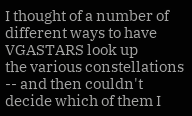I thought of a number of different ways to have VGASTARS look up
the various constellations -- and then couldn't decide which of them I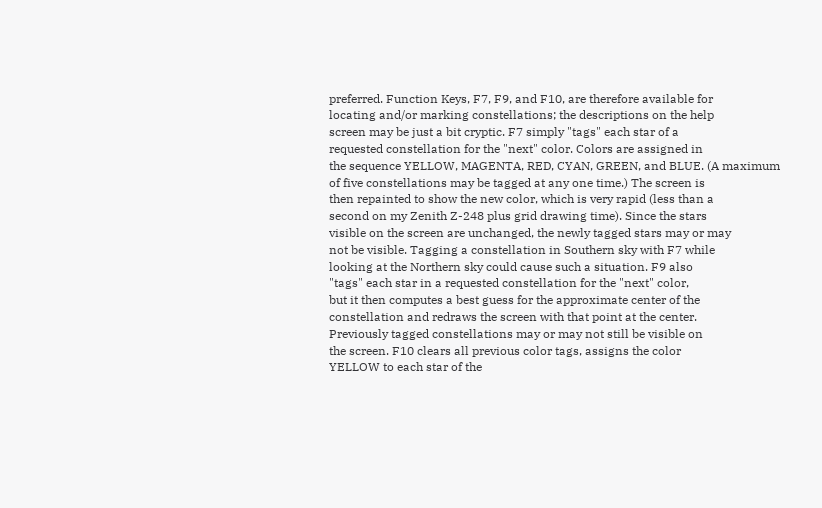preferred. Function Keys, F7, F9, and F10, are therefore available for
locating and/or marking constellations; the descriptions on the help
screen may be just a bit cryptic. F7 simply "tags" each star of a
requested constellation for the "next" color. Colors are assigned in
the sequence YELLOW, MAGENTA, RED, CYAN, GREEN, and BLUE. (A maximum
of five constellations may be tagged at any one time.) The screen is
then repainted to show the new color, which is very rapid (less than a
second on my Zenith Z-248 plus grid drawing time). Since the stars
visible on the screen are unchanged, the newly tagged stars may or may
not be visible. Tagging a constellation in Southern sky with F7 while
looking at the Northern sky could cause such a situation. F9 also
"tags" each star in a requested constellation for the "next" color,
but it then computes a best guess for the approximate center of the
constellation and redraws the screen with that point at the center.
Previously tagged constellations may or may not still be visible on
the screen. F10 clears all previous color tags, assigns the color
YELLOW to each star of the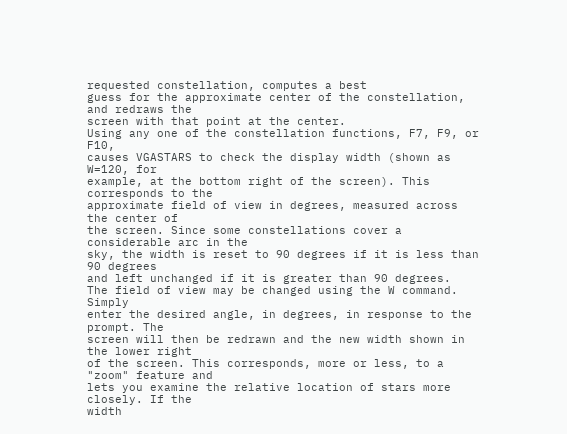requested constellation, computes a best
guess for the approximate center of the constellation, and redraws the
screen with that point at the center.
Using any one of the constellation functions, F7, F9, or F10,
causes VGASTARS to check the display width (shown as W=120, for
example, at the bottom right of the screen). This corresponds to the
approximate field of view in degrees, measured across the center of
the screen. Since some constellations cover a considerable arc in the
sky, the width is reset to 90 degrees if it is less than 90 degrees
and left unchanged if it is greater than 90 degrees.
The field of view may be changed using the W command. Simply
enter the desired angle, in degrees, in response to the prompt. The
screen will then be redrawn and the new width shown in the lower right
of the screen. This corresponds, more or less, to a "zoom" feature and
lets you examine the relative location of stars more closely. If the
width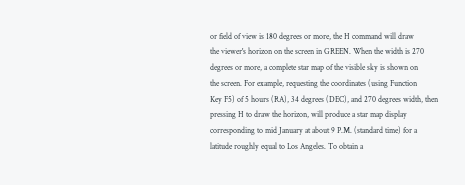or field of view is 180 degrees or more, the H command will draw
the viewer's horizon on the screen in GREEN. When the width is 270
degrees or more, a complete star map of the visible sky is shown on
the screen. For example, requesting the coordinates (using Function
Key F5) of 5 hours (RA), 34 degrees (DEC), and 270 degrees width, then
pressing H to draw the horizon, will produce a star map display
corresponding to mid January at about 9 P.M. (standard time) for a
latitude roughly equal to Los Angeles. To obtain a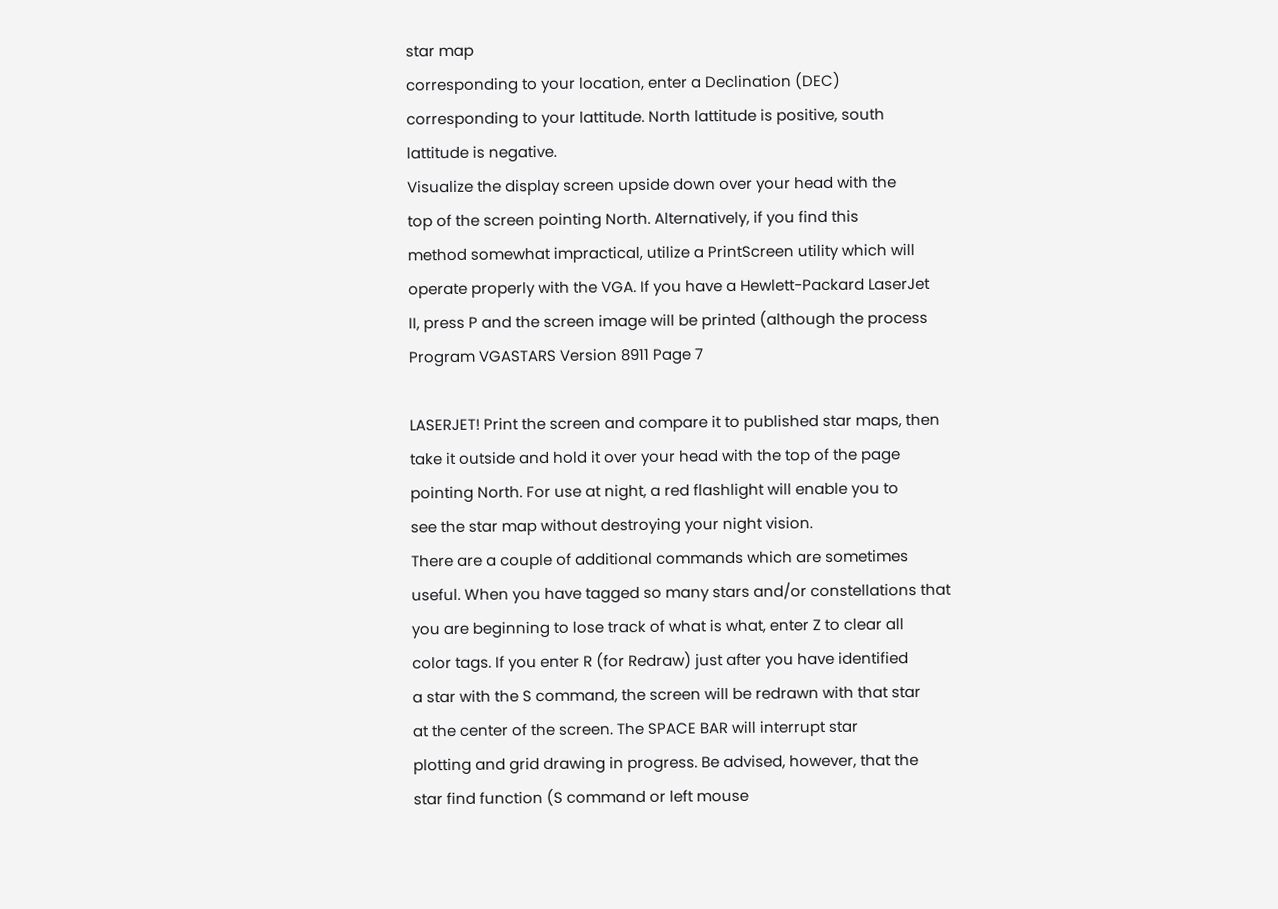star map
corresponding to your location, enter a Declination (DEC)
corresponding to your lattitude. North lattitude is positive, south
lattitude is negative.
Visualize the display screen upside down over your head with the
top of the screen pointing North. Alternatively, if you find this
method somewhat impractical, utilize a PrintScreen utility which will
operate properly with the VGA. If you have a Hewlett-Packard LaserJet
II, press P and the screen image will be printed (although the process
Program VGASTARS Version 8911 Page 7

LASERJET! Print the screen and compare it to published star maps, then
take it outside and hold it over your head with the top of the page
pointing North. For use at night, a red flashlight will enable you to
see the star map without destroying your night vision.
There are a couple of additional commands which are sometimes
useful. When you have tagged so many stars and/or constellations that
you are beginning to lose track of what is what, enter Z to clear all
color tags. If you enter R (for Redraw) just after you have identified
a star with the S command, the screen will be redrawn with that star
at the center of the screen. The SPACE BAR will interrupt star
plotting and grid drawing in progress. Be advised, however, that the
star find function (S command or left mouse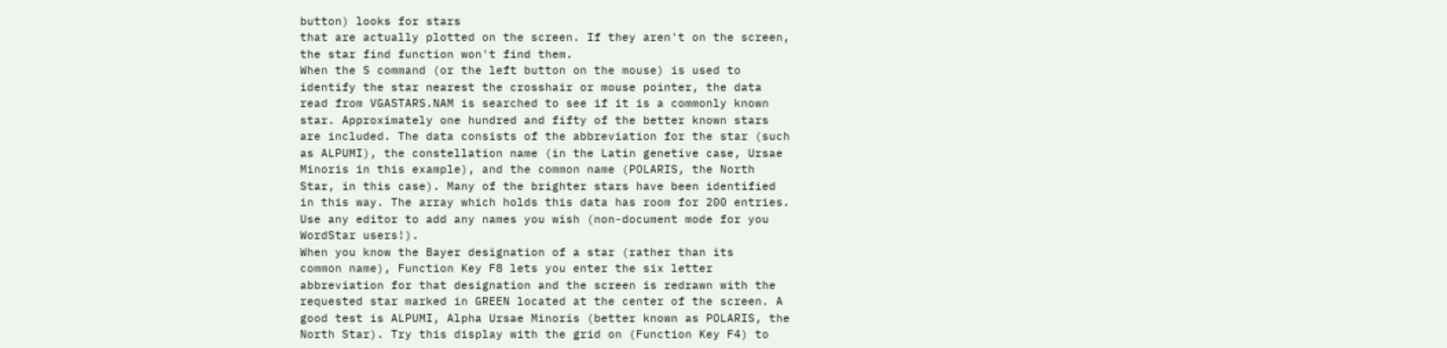button) looks for stars
that are actually plotted on the screen. If they aren't on the screen,
the star find function won't find them.
When the S command (or the left button on the mouse) is used to
identify the star nearest the crosshair or mouse pointer, the data
read from VGASTARS.NAM is searched to see if it is a commonly known
star. Approximately one hundred and fifty of the better known stars
are included. The data consists of the abbreviation for the star (such
as ALPUMI), the constellation name (in the Latin genetive case, Ursae
Minoris in this example), and the common name (POLARIS, the North
Star, in this case). Many of the brighter stars have been identified
in this way. The array which holds this data has room for 200 entries.
Use any editor to add any names you wish (non-document mode for you
WordStar users!).
When you know the Bayer designation of a star (rather than its
common name), Function Key F8 lets you enter the six letter
abbreviation for that designation and the screen is redrawn with the
requested star marked in GREEN located at the center of the screen. A
good test is ALPUMI, Alpha Ursae Minoris (better known as POLARIS, the
North Star). Try this display with the grid on (Function Key F4) to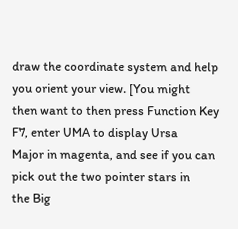draw the coordinate system and help you orient your view. [You might
then want to then press Function Key F7, enter UMA to display Ursa
Major in magenta, and see if you can pick out the two pointer stars in
the Big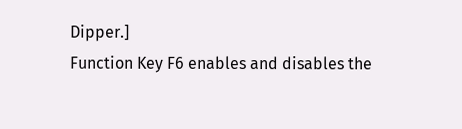Dipper.]
Function Key F6 enables and disables the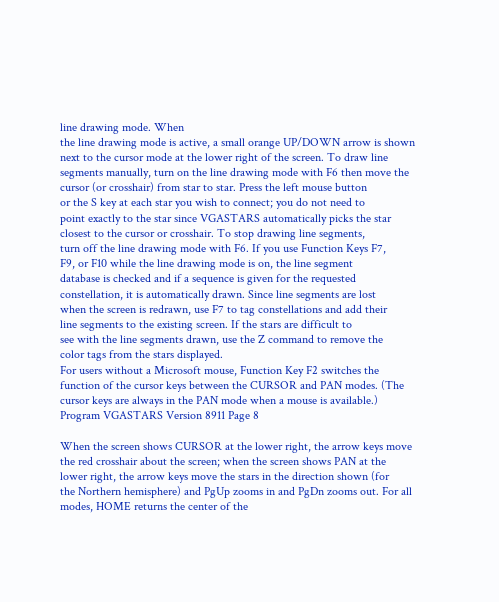line drawing mode. When
the line drawing mode is active, a small orange UP/DOWN arrow is shown
next to the cursor mode at the lower right of the screen. To draw line
segments manually, turn on the line drawing mode with F6 then move the
cursor (or crosshair) from star to star. Press the left mouse button
or the S key at each star you wish to connect; you do not need to
point exactly to the star since VGASTARS automatically picks the star
closest to the cursor or crosshair. To stop drawing line segments,
turn off the line drawing mode with F6. If you use Function Keys F7,
F9, or F10 while the line drawing mode is on, the line segment
database is checked and if a sequence is given for the requested
constellation, it is automatically drawn. Since line segments are lost
when the screen is redrawn, use F7 to tag constellations and add their
line segments to the existing screen. If the stars are difficult to
see with the line segments drawn, use the Z command to remove the
color tags from the stars displayed.
For users without a Microsoft mouse, Function Key F2 switches the
function of the cursor keys between the CURSOR and PAN modes. (The
cursor keys are always in the PAN mode when a mouse is available.)
Program VGASTARS Version 8911 Page 8

When the screen shows CURSOR at the lower right, the arrow keys move
the red crosshair about the screen; when the screen shows PAN at the
lower right, the arrow keys move the stars in the direction shown (for
the Northern hemisphere) and PgUp zooms in and PgDn zooms out. For all
modes, HOME returns the center of the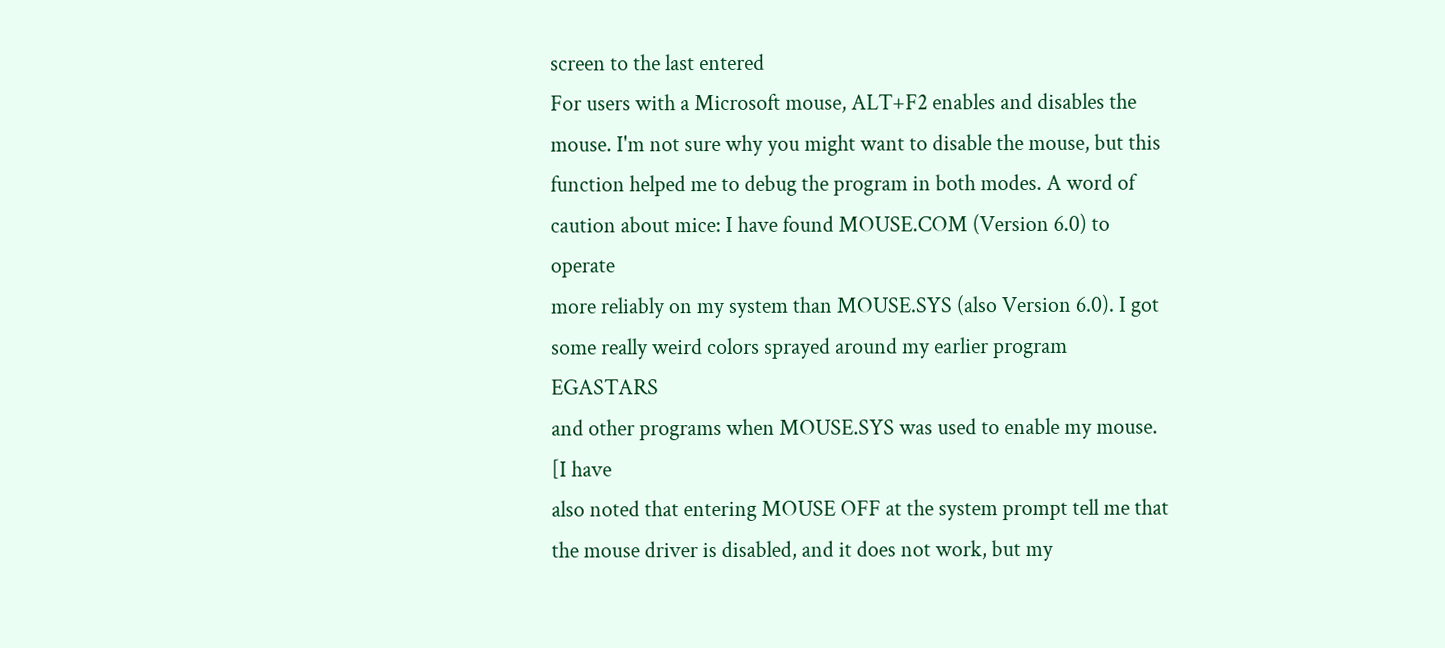screen to the last entered
For users with a Microsoft mouse, ALT+F2 enables and disables the
mouse. I'm not sure why you might want to disable the mouse, but this
function helped me to debug the program in both modes. A word of
caution about mice: I have found MOUSE.COM (Version 6.0) to operate
more reliably on my system than MOUSE.SYS (also Version 6.0). I got
some really weird colors sprayed around my earlier program EGASTARS
and other programs when MOUSE.SYS was used to enable my mouse. [I have
also noted that entering MOUSE OFF at the system prompt tell me that
the mouse driver is disabled, and it does not work, but my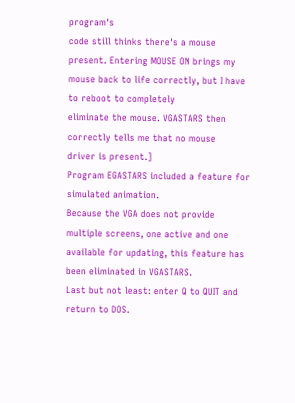program's
code still thinks there's a mouse present. Entering MOUSE ON brings my
mouse back to life correctly, but I have to reboot to completely
eliminate the mouse. VGASTARS then correctly tells me that no mouse
driver is present.]
Program EGASTARS included a feature for simulated animation.
Because the VGA does not provide multiple screens, one active and one
available for updating, this feature has been eliminated in VGASTARS.
Last but not least: enter Q to QUIT and return to DOS.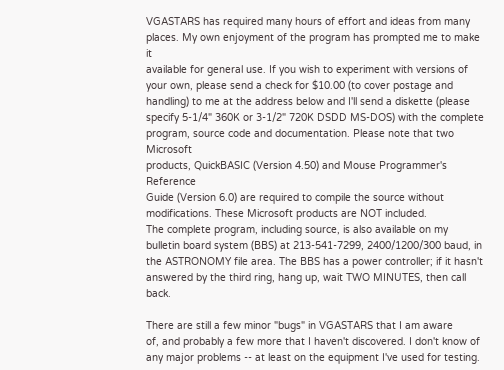VGASTARS has required many hours of effort and ideas from many
places. My own enjoyment of the program has prompted me to make it
available for general use. If you wish to experiment with versions of
your own, please send a check for $10.00 (to cover postage and
handling) to me at the address below and I'll send a diskette (please
specify 5-1/4" 360K or 3-1/2" 720K DSDD MS-DOS) with the complete
program, source code and documentation. Please note that two Microsoft
products, QuickBASIC (Version 4.50) and Mouse Programmer's Reference
Guide (Version 6.0) are required to compile the source without
modifications. These Microsoft products are NOT included.
The complete program, including source, is also available on my
bulletin board system (BBS) at 213-541-7299, 2400/1200/300 baud, in
the ASTRONOMY file area. The BBS has a power controller; if it hasn't
answered by the third ring, hang up, wait TWO MINUTES, then call back.

There are still a few minor "bugs" in VGASTARS that I am aware
of, and probably a few more that I haven't discovered. I don't know of
any major problems -- at least on the equipment I've used for testing.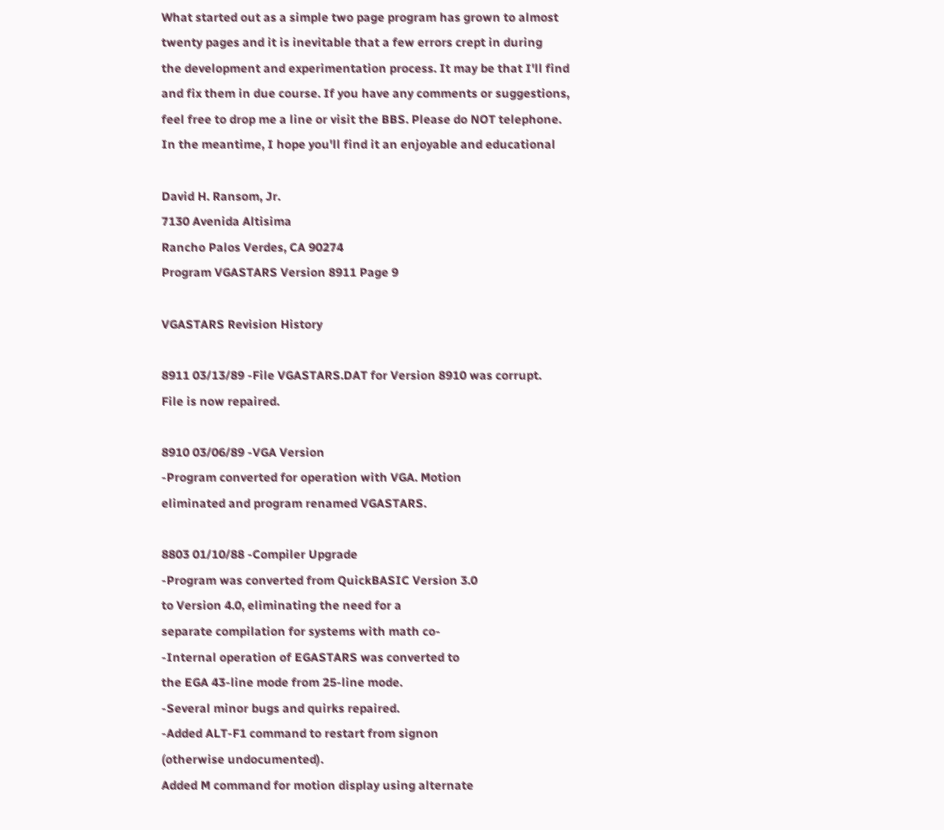What started out as a simple two page program has grown to almost
twenty pages and it is inevitable that a few errors crept in during
the development and experimentation process. It may be that I'll find
and fix them in due course. If you have any comments or suggestions,
feel free to drop me a line or visit the BBS. Please do NOT telephone.
In the meantime, I hope you'll find it an enjoyable and educational

David H. Ransom, Jr.
7130 Avenida Altisima
Rancho Palos Verdes, CA 90274
Program VGASTARS Version 8911 Page 9

VGASTARS Revision History

8911 03/13/89 -File VGASTARS.DAT for Version 8910 was corrupt.
File is now repaired.

8910 03/06/89 -VGA Version
-Program converted for operation with VGA. Motion
eliminated and program renamed VGASTARS.

8803 01/10/88 -Compiler Upgrade
-Program was converted from QuickBASIC Version 3.0
to Version 4.0, eliminating the need for a
separate compilation for systems with math co-
-Internal operation of EGASTARS was converted to
the EGA 43-line mode from 25-line mode.
-Several minor bugs and quirks repaired.
-Added ALT-F1 command to restart from signon
(otherwise undocumented).
Added M command for motion display using alternate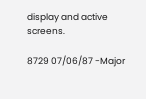display and active screens.

8729 07/06/87 -Major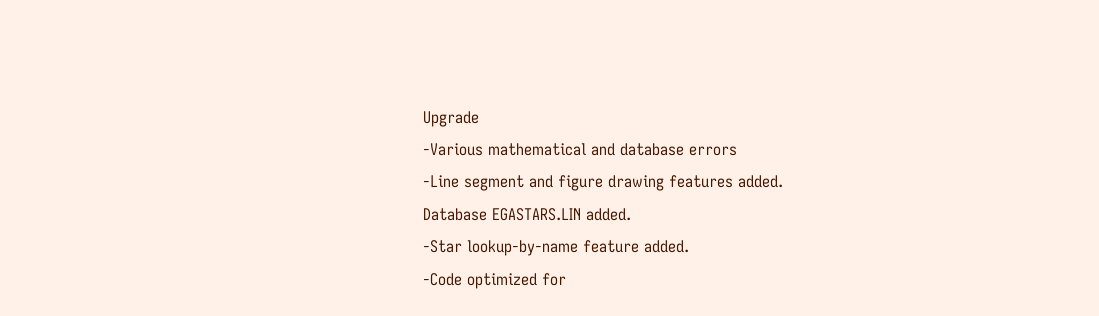Upgrade
-Various mathematical and database errors
-Line segment and figure drawing features added.
Database EGASTARS.LIN added.
-Star lookup-by-name feature added.
-Code optimized for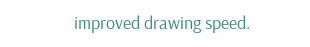improved drawing speed.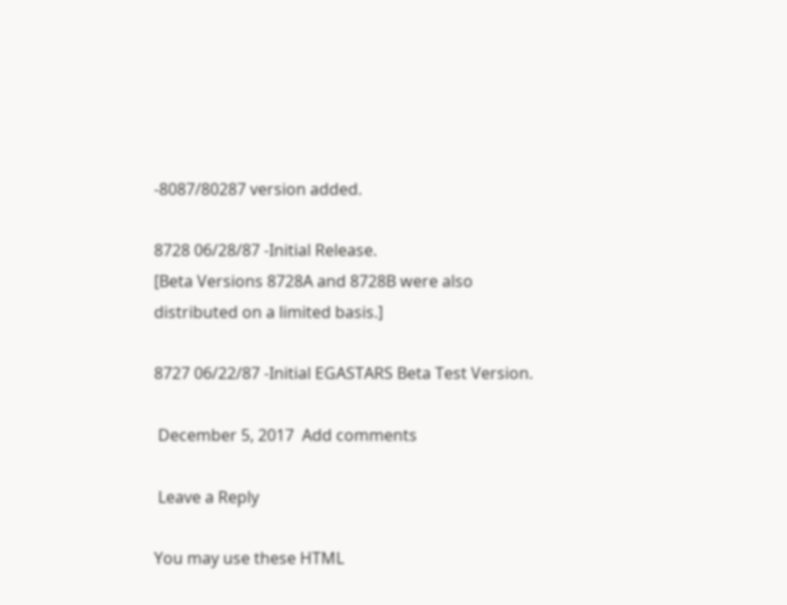-8087/80287 version added.

8728 06/28/87 -Initial Release.
[Beta Versions 8728A and 8728B were also
distributed on a limited basis.]

8727 06/22/87 -Initial EGASTARS Beta Test Version.

 December 5, 2017  Add comments

 Leave a Reply

You may use these HTML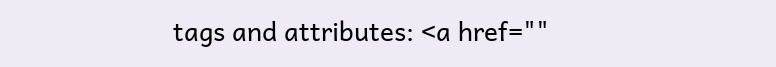tags and attributes: <a href=""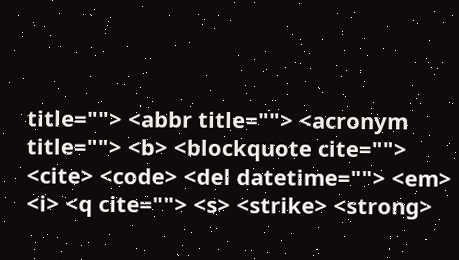title=""> <abbr title=""> <acronym title=""> <b> <blockquote cite=""> <cite> <code> <del datetime=""> <em> <i> <q cite=""> <s> <strike> <strong>